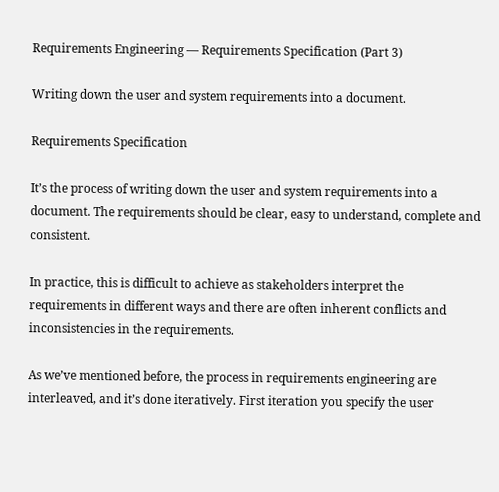Requirements Engineering — Requirements Specification (Part 3)

Writing down the user and system requirements into a document.

Requirements Specification

It’s the process of writing down the user and system requirements into a document. The requirements should be clear, easy to understand, complete and consistent.

In practice, this is difficult to achieve as stakeholders interpret the requirements in different ways and there are often inherent conflicts and inconsistencies in the requirements.

As we’ve mentioned before, the process in requirements engineering are interleaved, and it’s done iteratively. First iteration you specify the user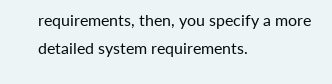requirements, then, you specify a more detailed system requirements.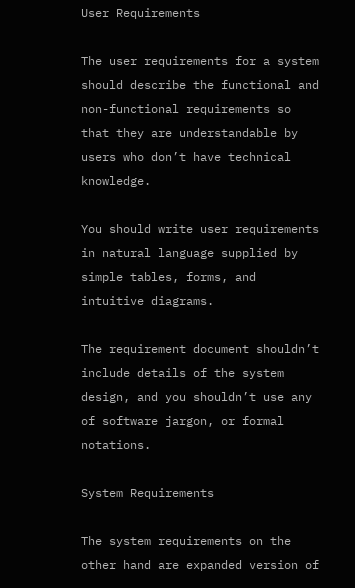User Requirements

The user requirements for a system should describe the functional and non-functional requirements so that they are understandable by users who don’t have technical knowledge.

You should write user requirements in natural language supplied by simple tables, forms, and intuitive diagrams.

The requirement document shouldn’t include details of the system design, and you shouldn’t use any of software jargon, or formal notations.

System Requirements

The system requirements on the other hand are expanded version of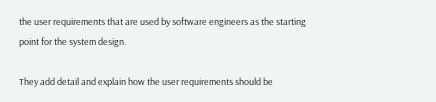the user requirements that are used by software engineers as the starting point for the system design.

They add detail and explain how the user requirements should be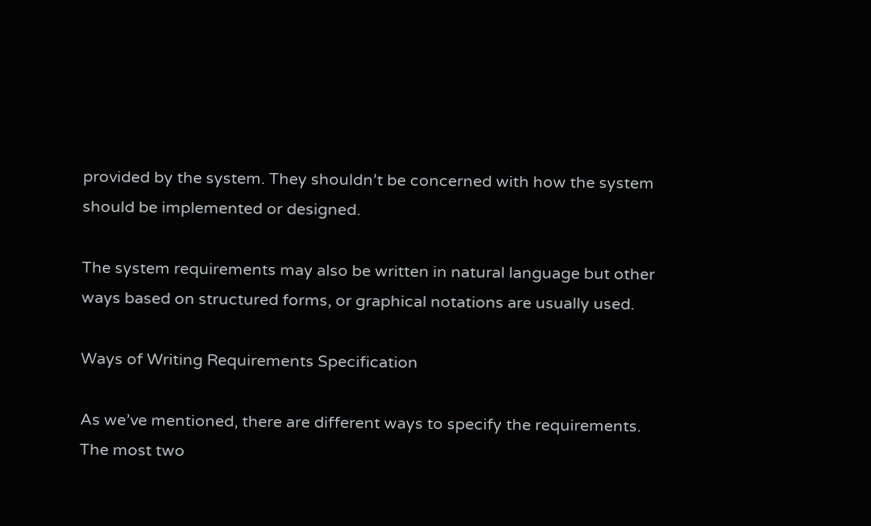provided by the system. They shouldn’t be concerned with how the system should be implemented or designed.

The system requirements may also be written in natural language but other ways based on structured forms, or graphical notations are usually used.

Ways of Writing Requirements Specification

As we’ve mentioned, there are different ways to specify the requirements. The most two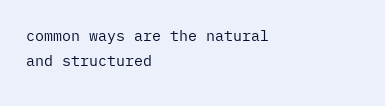common ways are the natural and structured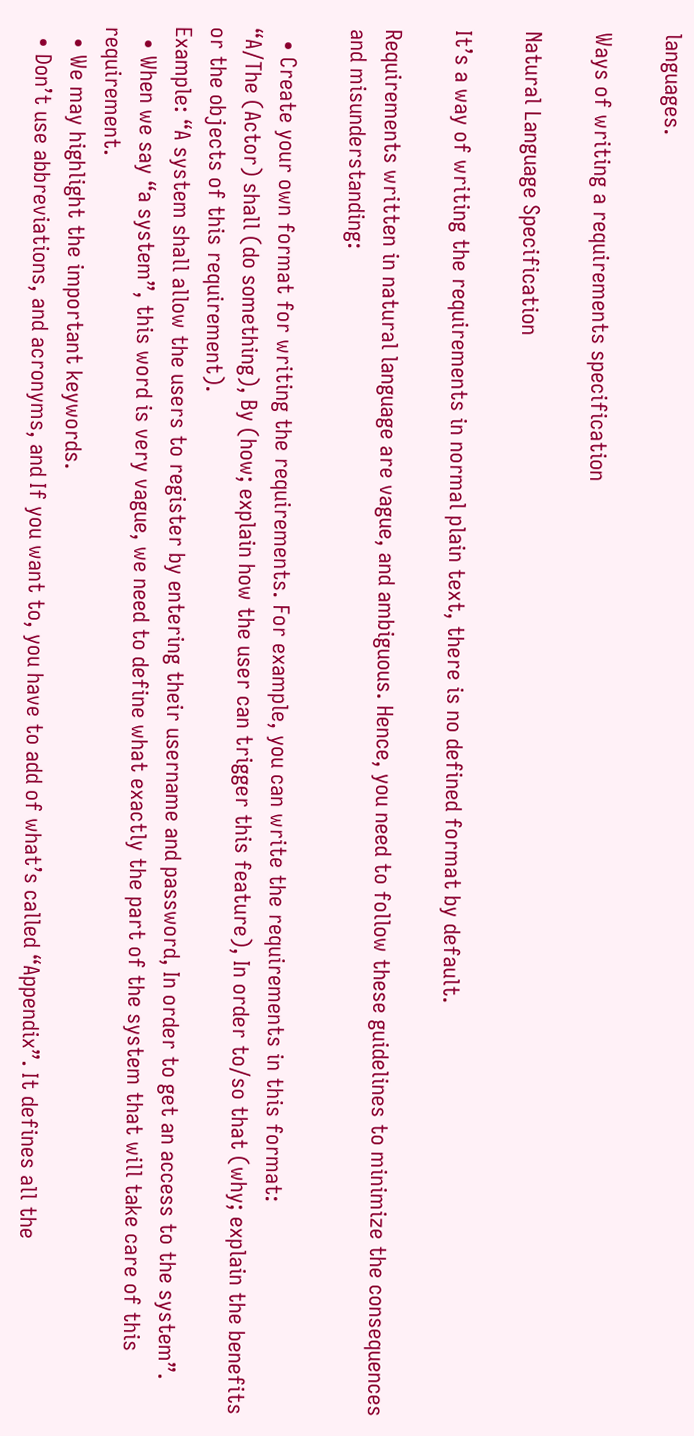languages.

Ways of writing a requirements specification

Natural Language Specification

It’s a way of writing the requirements in normal plain text, there is no defined format by default.

Requirements written in natural language are vague, and ambiguous. Hence, you need to follow these guidelines to minimize the consequences and misunderstanding:

  • Create your own format for writing the requirements. For example, you can write the requirements in this format:
“A/The (Actor) shall (do something), By (how; explain how the user can trigger this feature), In order to/so that (why; explain the benefits or the objects of this requirement).
Example: “A system shall allow the users to register by entering their username and password, In order to get an access to the system”.
  • When we say “a system”, this word is very vague, we need to define what exactly the part of the system that will take care of this requirement.
  • We may highlight the important keywords.
  • Don’t use abbreviations, and acronyms, and If you want to, you have to add of what’s called “Appendix”. It defines all the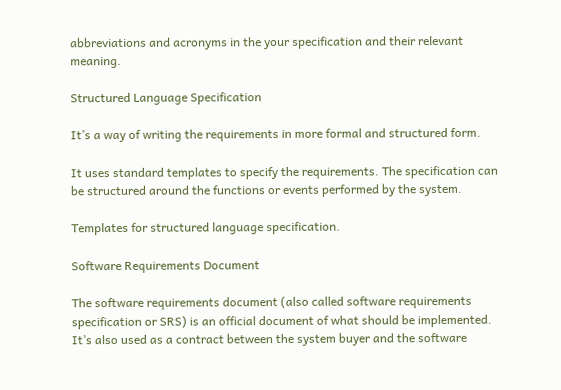abbreviations and acronyms in the your specification and their relevant meaning.

Structured Language Specification

It’s a way of writing the requirements in more formal and structured form.

It uses standard templates to specify the requirements. The specification can be structured around the functions or events performed by the system.

Templates for structured language specification.

Software Requirements Document

The software requirements document (also called software requirements specification or SRS) is an official document of what should be implemented. It’s also used as a contract between the system buyer and the software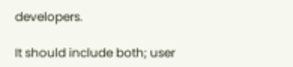developers.

It should include both; user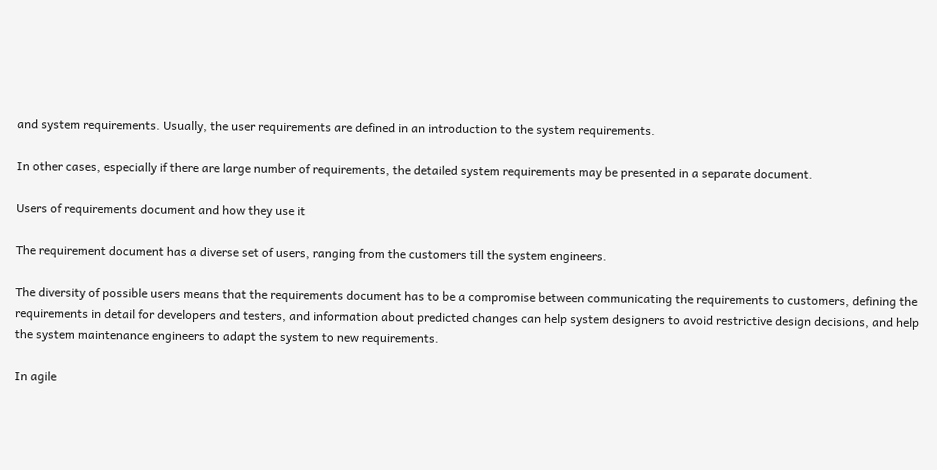and system requirements. Usually, the user requirements are defined in an introduction to the system requirements.

In other cases, especially if there are large number of requirements, the detailed system requirements may be presented in a separate document.

Users of requirements document and how they use it

The requirement document has a diverse set of users, ranging from the customers till the system engineers.

The diversity of possible users means that the requirements document has to be a compromise between communicating the requirements to customers, defining the requirements in detail for developers and testers, and information about predicted changes can help system designers to avoid restrictive design decisions, and help the system maintenance engineers to adapt the system to new requirements.

In agile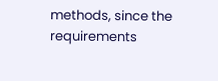methods, since the requirements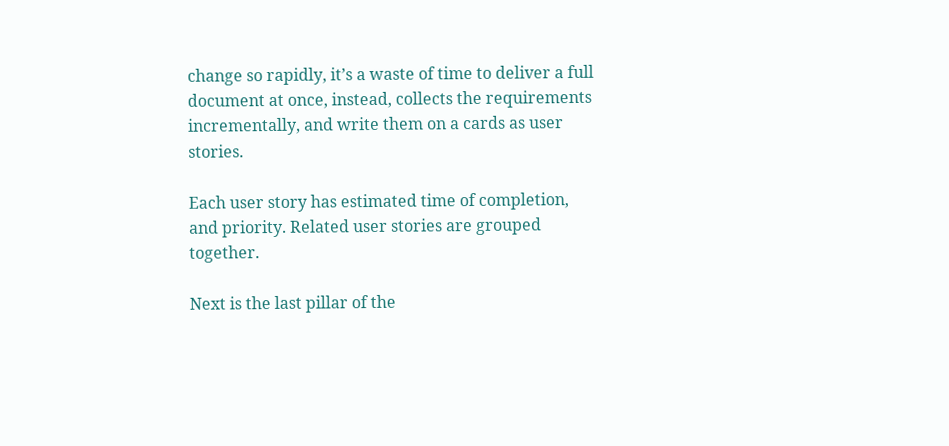change so rapidly, it’s a waste of time to deliver a full document at once, instead, collects the requirements incrementally, and write them on a cards as user stories.

Each user story has estimated time of completion, and priority. Related user stories are grouped together.

Next is the last pillar of the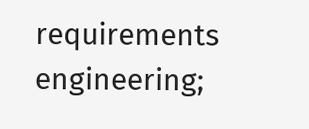requirements engineering;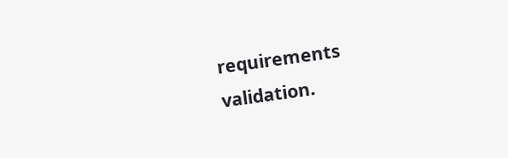requirements validation.